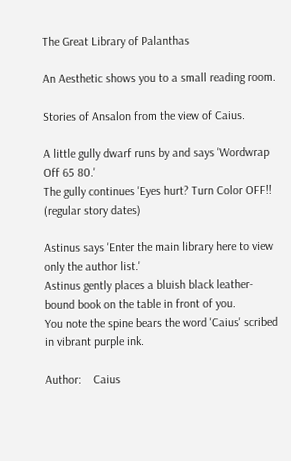The Great Library of Palanthas

An Aesthetic shows you to a small reading room.

Stories of Ansalon from the view of Caius.

A little gully dwarf runs by and says 'Wordwrap Off 65 80.'
The gully continues 'Eyes hurt? Turn Color OFF!! (regular story dates)

Astinus says 'Enter the main library here to view only the author list.'
Astinus gently places a bluish black leather-bound book on the table in front of you.
You note the spine bears the word 'Caius' scribed in vibrant purple ink.

Author:    Caius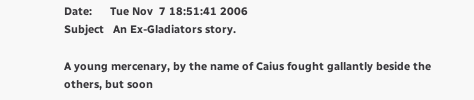Date:      Tue Nov  7 18:51:41 2006
Subject   An Ex-Gladiators story.

A young mercenary, by the name of Caius fought gallantly beside the
others, but soon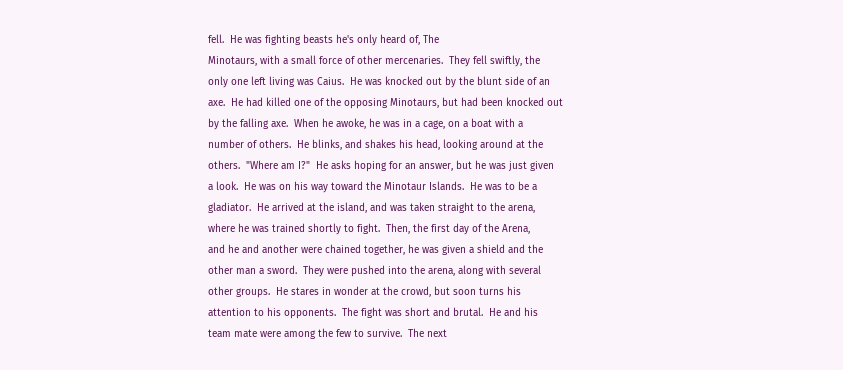fell.  He was fighting beasts he's only heard of, The
Minotaurs, with a small force of other mercenaries.  They fell swiftly, the
only one left living was Caius.  He was knocked out by the blunt side of an
axe.  He had killed one of the opposing Minotaurs, but had been knocked out
by the falling axe.  When he awoke, he was in a cage, on a boat with a
number of others.  He blinks, and shakes his head, looking around at the
others.  "Where am I?"  He asks hoping for an answer, but he was just given
a look.  He was on his way toward the Minotaur Islands.  He was to be a
gladiator.  He arrived at the island, and was taken straight to the arena,
where he was trained shortly to fight.  Then, the first day of the Arena,
and he and another were chained together, he was given a shield and the
other man a sword.  They were pushed into the arena, along with several
other groups.  He stares in wonder at the crowd, but soon turns his
attention to his opponents.  The fight was short and brutal.  He and his
team mate were among the few to survive.  The next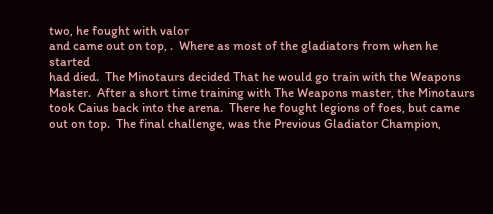two, he fought with valor
and came out on top, .  Where as most of the gladiators from when he started
had died.  The Minotaurs decided That he would go train with the Weapons
Master.  After a short time training with The Weapons master, the Minotaurs
took Caius back into the arena.  There he fought legions of foes, but came
out on top.  The final challenge, was the Previous Gladiator Champion,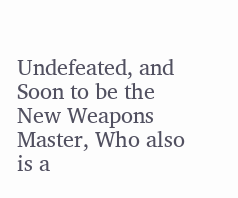Undefeated, and Soon to be the New Weapons Master, Who also is a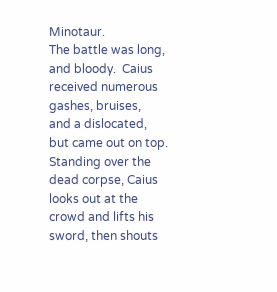Minotaur.
The battle was long, and bloody.  Caius received numerous gashes, bruises,
and a dislocated, but came out on top.  Standing over the dead corpse, Caius
looks out at the crowd and lifts his sword, then shouts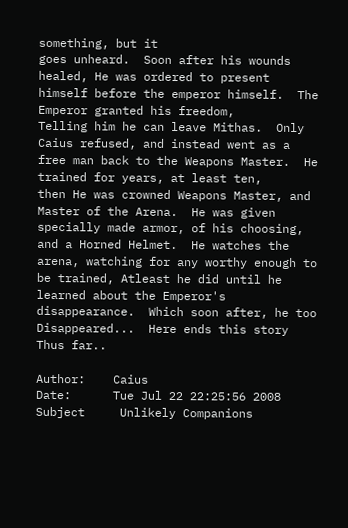something, but it
goes unheard.  Soon after his wounds healed, He was ordered to present
himself before the emperor himself.  The Emperor granted his freedom,
Telling him he can leave Mithas.  Only Caius refused, and instead went as a
free man back to the Weapons Master.  He trained for years, at least ten,
then He was crowned Weapons Master, and Master of the Arena.  He was given
specially made armor, of his choosing, and a Horned Helmet.  He watches the
arena, watching for any worthy enough to be trained, Atleast he did until he
learned about the Emperor's disappearance.  Which soon after, he too
Disappeared...  Here ends this story Thus far..

Author:    Caius
Date:      Tue Jul 22 22:25:56 2008
Subject     Unlikely Companions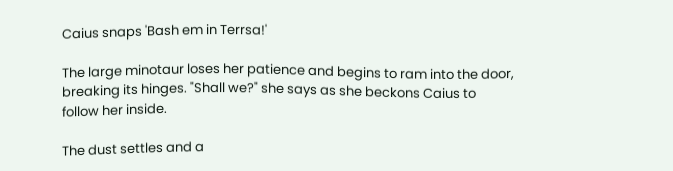Caius snaps 'Bash em in Terrsa!'

The large minotaur loses her patience and begins to ram into the door,
breaking its hinges. "Shall we?" she says as she beckons Caius to
follow her inside.

The dust settles and a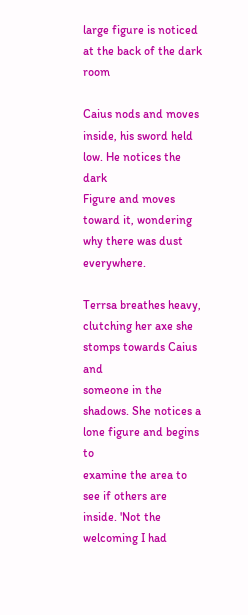large figure is noticed at the back of the dark room

Caius nods and moves inside, his sword held low. He notices the dark
Figure and moves toward it, wondering why there was dust everywhere.

Terrsa breathes heavy, clutching her axe she stomps towards Caius and
someone in the shadows. She notices a lone figure and begins to
examine the area to see if others are inside. 'Not the welcoming I had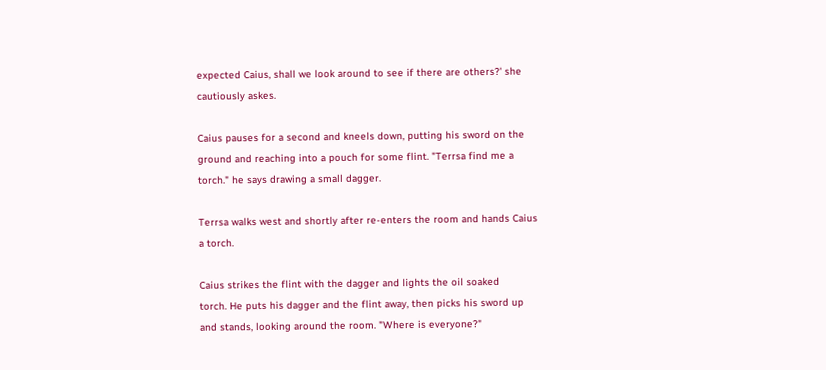expected Caius, shall we look around to see if there are others?' she
cautiously askes.

Caius pauses for a second and kneels down, putting his sword on the
ground and reaching into a pouch for some flint. "Terrsa find me a
torch." he says drawing a small dagger.

Terrsa walks west and shortly after re-enters the room and hands Caius
a torch.

Caius strikes the flint with the dagger and lights the oil soaked
torch. He puts his dagger and the flint away, then picks his sword up
and stands, looking around the room. "Where is everyone?"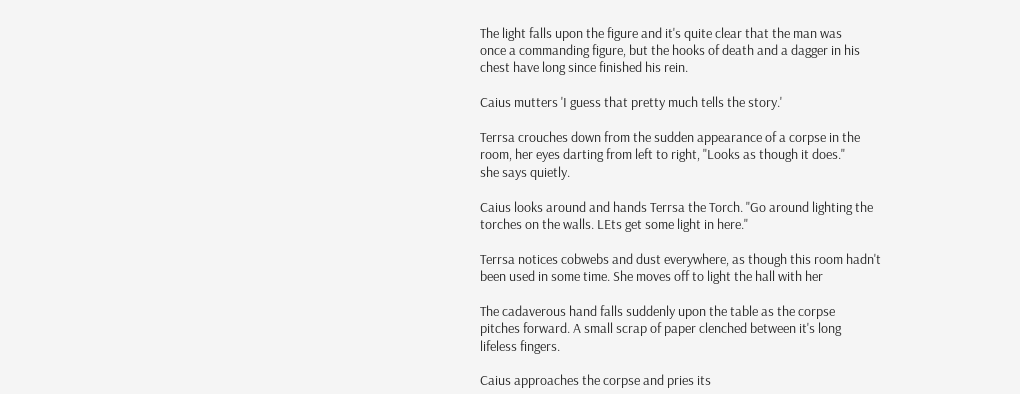The light falls upon the figure and it's quite clear that the man was
once a commanding figure, but the hooks of death and a dagger in his
chest have long since finished his rein.

Caius mutters 'I guess that pretty much tells the story.'

Terrsa crouches down from the sudden appearance of a corpse in the
room, her eyes darting from left to right, "Looks as though it does."
she says quietly.

Caius looks around and hands Terrsa the Torch. "Go around lighting the
torches on the walls. LEts get some light in here."

Terrsa notices cobwebs and dust everywhere, as though this room hadn't
been used in some time. She moves off to light the hall with her

The cadaverous hand falls suddenly upon the table as the corpse
pitches forward. A small scrap of paper clenched between it's long
lifeless fingers.

Caius approaches the corpse and pries its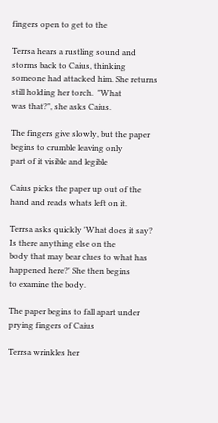fingers open to get to the

Terrsa hears a rustling sound and storms back to Caius, thinking
someone had attacked him. She returns still holding her torch.  "What
was that?", she asks Caius.

The fingers give slowly, but the paper begins to crumble leaving only
part of it visible and legible

Caius picks the paper up out of the hand and reads whats left on it.

Terrsa asks quickly 'What does it say?  Is there anything else on the
body that may bear clues to what has happened here?' She then begins
to examine the body.

The paper begins to fall apart under prying fingers of Caius

Terrsa wrinkles her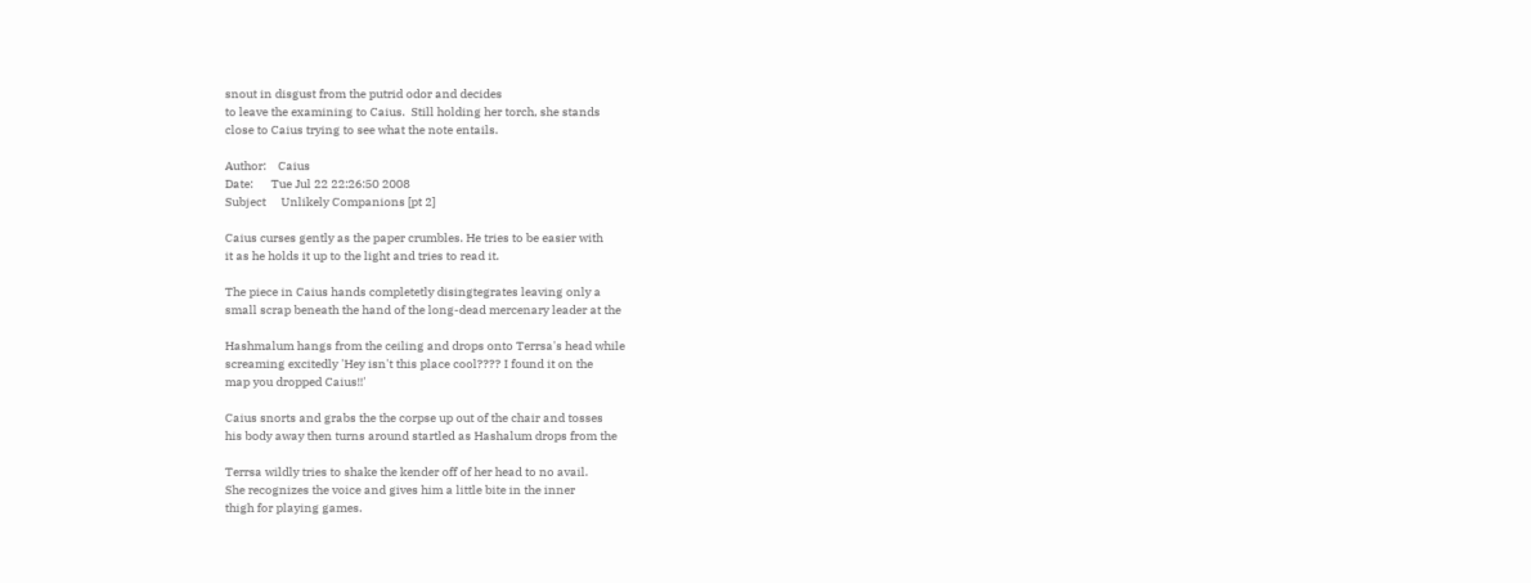snout in disgust from the putrid odor and decides
to leave the examining to Caius.  Still holding her torch, she stands
close to Caius trying to see what the note entails.

Author:    Caius
Date:      Tue Jul 22 22:26:50 2008
Subject     Unlikely Companions [pt 2]

Caius curses gently as the paper crumbles. He tries to be easier with
it as he holds it up to the light and tries to read it.

The piece in Caius hands completetly disingtegrates leaving only a
small scrap beneath the hand of the long-dead mercenary leader at the

Hashmalum hangs from the ceiling and drops onto Terrsa's head while
screaming excitedly 'Hey isn't this place cool???? I found it on the
map you dropped Caius!!'

Caius snorts and grabs the the corpse up out of the chair and tosses
his body away then turns around startled as Hashalum drops from the

Terrsa wildly tries to shake the kender off of her head to no avail.
She recognizes the voice and gives him a little bite in the inner
thigh for playing games.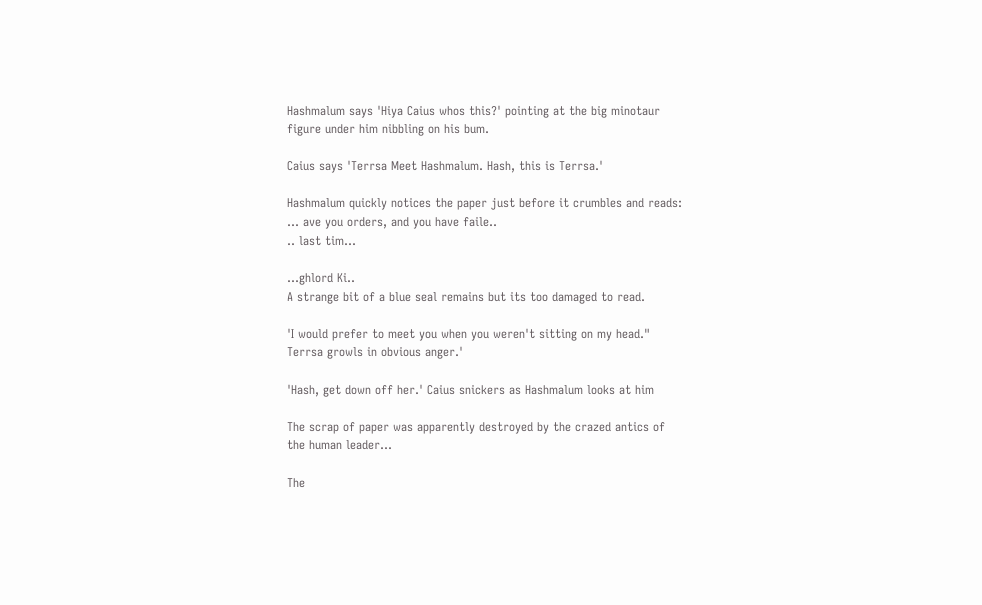Hashmalum says 'Hiya Caius whos this?' pointing at the big minotaur
figure under him nibbling on his bum.

Caius says 'Terrsa Meet Hashmalum. Hash, this is Terrsa.'

Hashmalum quickly notices the paper just before it crumbles and reads:
... ave you orders, and you have faile..
.. last tim...

...ghlord Ki..
A strange bit of a blue seal remains but its too damaged to read.

'I would prefer to meet you when you weren't sitting on my head."
Terrsa growls in obvious anger.'

'Hash, get down off her.' Caius snickers as Hashmalum looks at him

The scrap of paper was apparently destroyed by the crazed antics of
the human leader...

The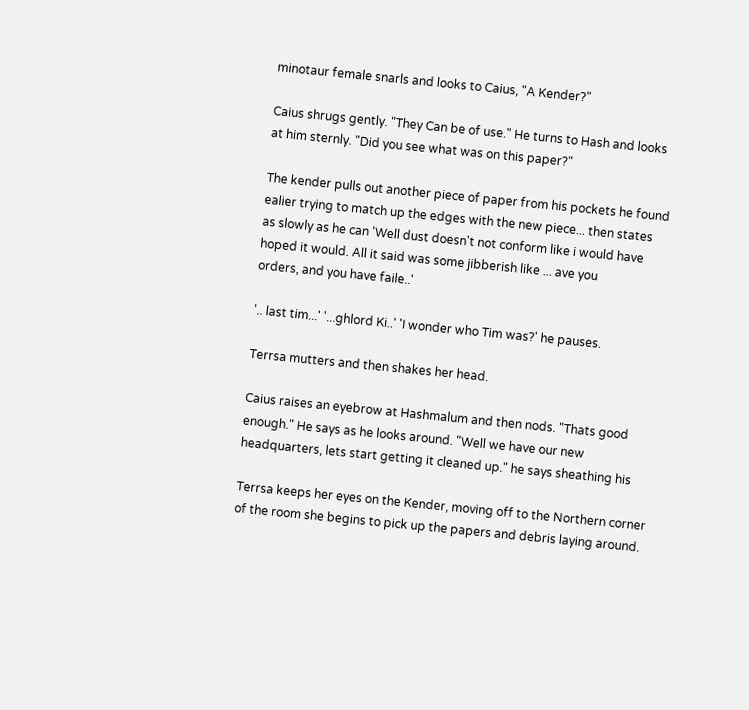minotaur female snarls and looks to Caius, "A Kender?"

Caius shrugs gently. "They Can be of use." He turns to Hash and looks
at him sternly. "Did you see what was on this paper?"

The kender pulls out another piece of paper from his pockets he found
ealier trying to match up the edges with the new piece... then states
as slowly as he can 'Well dust doesn't not conform like i would have
hoped it would. All it said was some jibberish like ... ave you
orders, and you have faile..'

'.. last tim...' '...ghlord Ki..' 'I wonder who Tim was?' he pauses.

Terrsa mutters and then shakes her head.

Caius raises an eyebrow at Hashmalum and then nods. "Thats good
enough." He says as he looks around. "Well we have our new
headquarters, lets start getting it cleaned up." he says sheathing his

Terrsa keeps her eyes on the Kender, moving off to the Northern corner
of the room she begins to pick up the papers and debris laying around.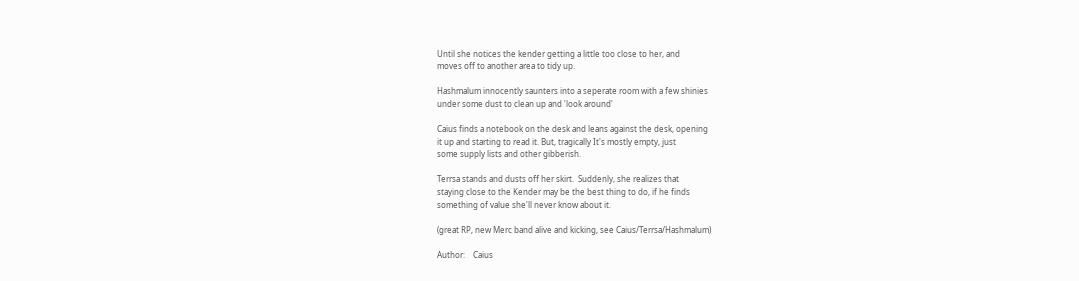Until she notices the kender getting a little too close to her, and
moves off to another area to tidy up.

Hashmalum innocently saunters into a seperate room with a few shinies
under some dust to clean up and 'look around'

Caius finds a notebook on the desk and leans against the desk, opening
it up and starting to read it. But, tragically It's mostly empty, just
some supply lists and other gibberish.

Terrsa stands and dusts off her skirt.  Suddenly, she realizes that
staying close to the Kender may be the best thing to do, if he finds
something of value she'll never know about it.

(great RP, new Merc band alive and kicking, see Caius/Terrsa/Hashmalum)

Author:    Caius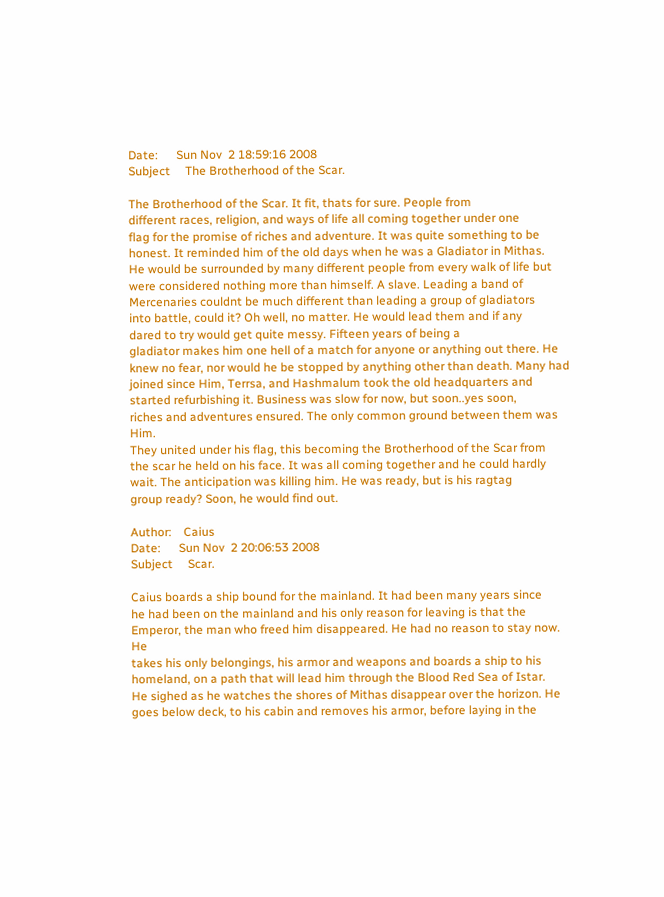Date:      Sun Nov  2 18:59:16 2008
Subject     The Brotherhood of the Scar.

The Brotherhood of the Scar. It fit, thats for sure. People from
different races, religion, and ways of life all coming together under one
flag for the promise of riches and adventure. It was quite something to be
honest. It reminded him of the old days when he was a Gladiator in Mithas.
He would be surrounded by many different people from every walk of life but
were considered nothing more than himself. A slave. Leading a band of
Mercenaries couldnt be much different than leading a group of gladiators
into battle, could it? Oh well, no matter. He would lead them and if any
dared to try would get quite messy. Fifteen years of being a
gladiator makes him one hell of a match for anyone or anything out there. He
knew no fear, nor would he be stopped by anything other than death. Many had
joined since Him, Terrsa, and Hashmalum took the old headquarters and
started refurbishing it. Business was slow for now, but soon..yes soon,
riches and adventures ensured. The only common ground between them was Him.
They united under his flag, this becoming the Brotherhood of the Scar from
the scar he held on his face. It was all coming together and he could hardly
wait. The anticipation was killing him. He was ready, but is his ragtag
group ready? Soon, he would find out.

Author:    Caius
Date:      Sun Nov  2 20:06:53 2008
Subject     Scar.

Caius boards a ship bound for the mainland. It had been many years since
he had been on the mainland and his only reason for leaving is that the
Emperor, the man who freed him disappeared. He had no reason to stay now. He
takes his only belongings, his armor and weapons and boards a ship to his
homeland, on a path that will lead him through the Blood Red Sea of Istar.
He sighed as he watches the shores of Mithas disappear over the horizon. He
goes below deck, to his cabin and removes his armor, before laying in the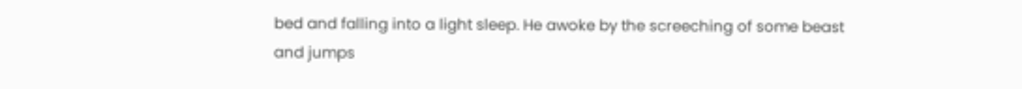bed and falling into a light sleep. He awoke by the screeching of some beast
and jumps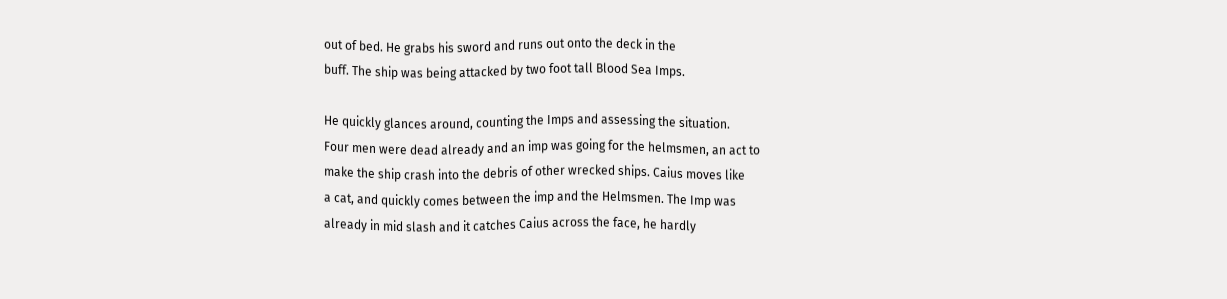out of bed. He grabs his sword and runs out onto the deck in the
buff. The ship was being attacked by two foot tall Blood Sea Imps.

He quickly glances around, counting the Imps and assessing the situation.
Four men were dead already and an imp was going for the helmsmen, an act to
make the ship crash into the debris of other wrecked ships. Caius moves like
a cat, and quickly comes between the imp and the Helmsmen. The Imp was
already in mid slash and it catches Caius across the face, he hardly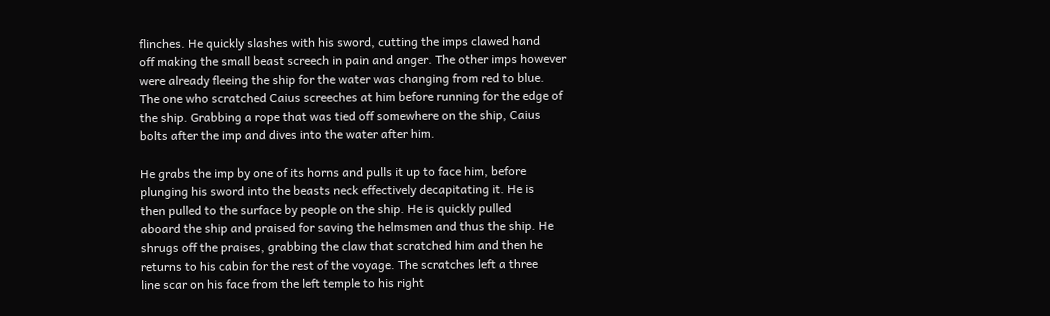flinches. He quickly slashes with his sword, cutting the imps clawed hand
off making the small beast screech in pain and anger. The other imps however
were already fleeing the ship for the water was changing from red to blue.
The one who scratched Caius screeches at him before running for the edge of
the ship. Grabbing a rope that was tied off somewhere on the ship, Caius
bolts after the imp and dives into the water after him.

He grabs the imp by one of its horns and pulls it up to face him, before
plunging his sword into the beasts neck effectively decapitating it. He is
then pulled to the surface by people on the ship. He is quickly pulled
aboard the ship and praised for saving the helmsmen and thus the ship. He
shrugs off the praises, grabbing the claw that scratched him and then he
returns to his cabin for the rest of the voyage. The scratches left a three
line scar on his face from the left temple to his right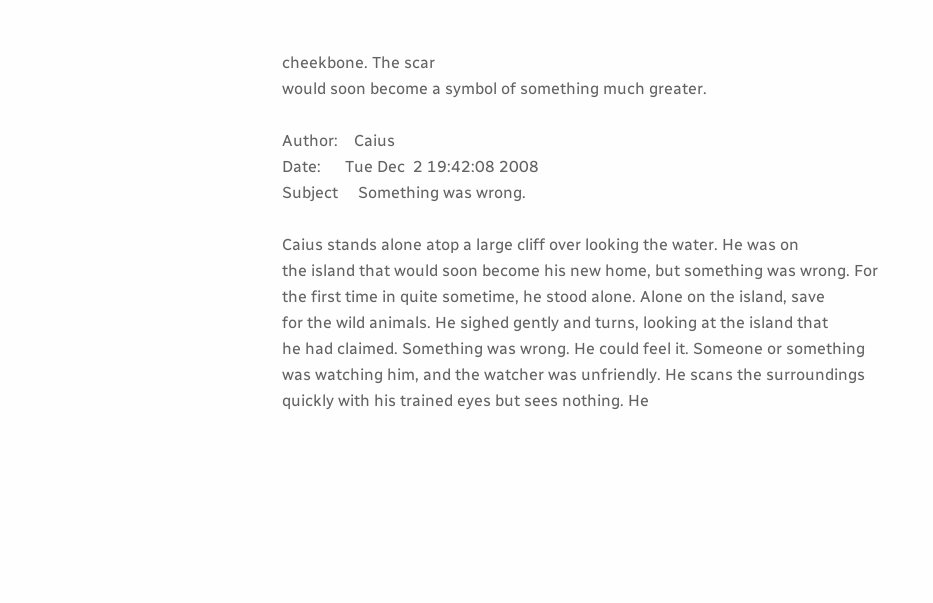cheekbone. The scar
would soon become a symbol of something much greater.

Author:    Caius
Date:      Tue Dec  2 19:42:08 2008
Subject     Something was wrong.

Caius stands alone atop a large cliff over looking the water. He was on
the island that would soon become his new home, but something was wrong. For
the first time in quite sometime, he stood alone. Alone on the island, save
for the wild animals. He sighed gently and turns, looking at the island that
he had claimed. Something was wrong. He could feel it. Someone or something
was watching him, and the watcher was unfriendly. He scans the surroundings
quickly with his trained eyes but sees nothing. He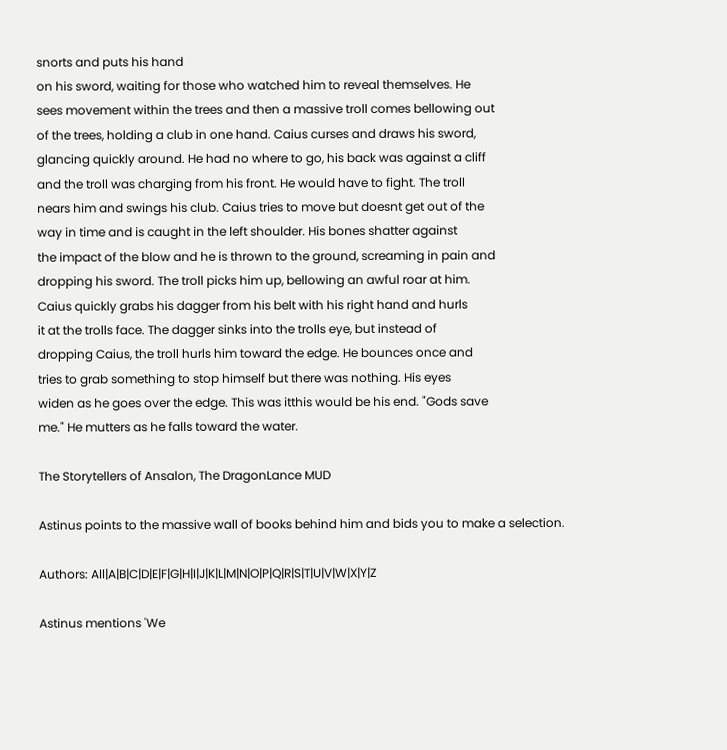snorts and puts his hand
on his sword, waiting for those who watched him to reveal themselves. He
sees movement within the trees and then a massive troll comes bellowing out
of the trees, holding a club in one hand. Caius curses and draws his sword,
glancing quickly around. He had no where to go, his back was against a cliff
and the troll was charging from his front. He would have to fight. The troll
nears him and swings his club. Caius tries to move but doesnt get out of the
way in time and is caught in the left shoulder. His bones shatter against
the impact of the blow and he is thrown to the ground, screaming in pain and
dropping his sword. The troll picks him up, bellowing an awful roar at him.
Caius quickly grabs his dagger from his belt with his right hand and hurls
it at the trolls face. The dagger sinks into the trolls eye, but instead of
dropping Caius, the troll hurls him toward the edge. He bounces once and
tries to grab something to stop himself but there was nothing. His eyes
widen as he goes over the edge. This was itthis would be his end. "Gods save
me." He mutters as he falls toward the water.

The Storytellers of Ansalon, The DragonLance MUD

Astinus points to the massive wall of books behind him and bids you to make a selection.

Authors: All|A|B|C|D|E|F|G|H|I|J|K|L|M|N|O|P|Q|R|S|T|U|V|W|X|Y|Z

Astinus mentions 'We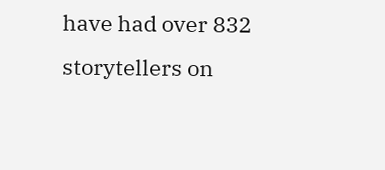have had over 832 storytellers on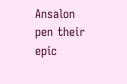Ansalon pen their epic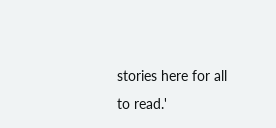stories here for all to read.'